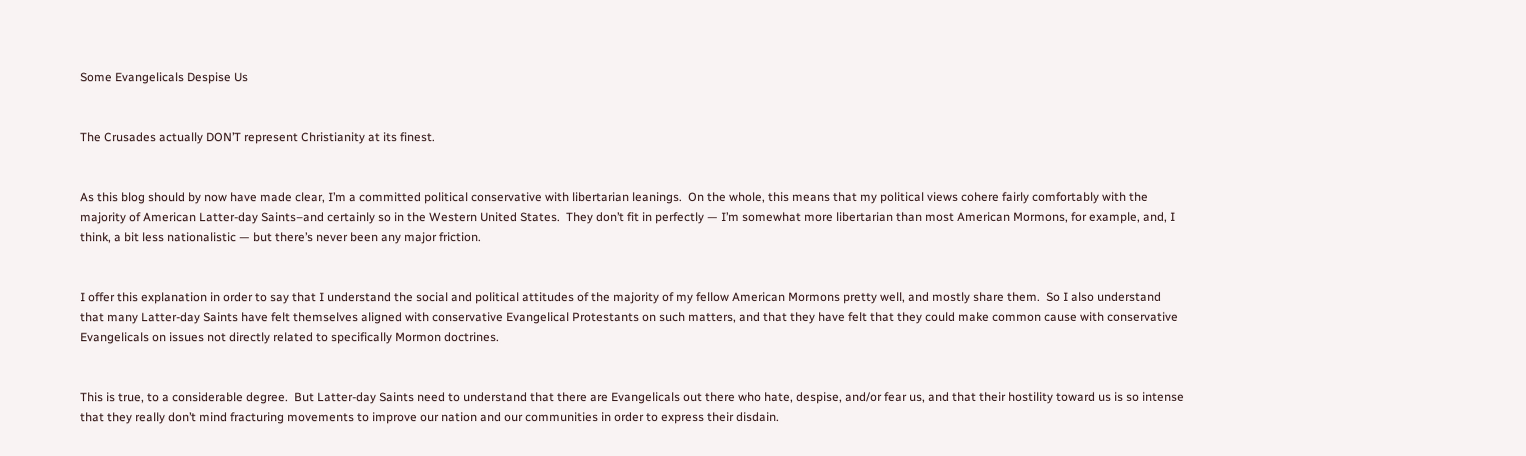Some Evangelicals Despise Us


The Crusades actually DON’T represent Christianity at its finest.


As this blog should by now have made clear, I’m a committed political conservative with libertarian leanings.  On the whole, this means that my political views cohere fairly comfortably with the majority of American Latter-day Saints–and certainly so in the Western United States.  They don’t fit in perfectly — I’m somewhat more libertarian than most American Mormons, for example, and, I think, a bit less nationalistic — but there’s never been any major friction.


I offer this explanation in order to say that I understand the social and political attitudes of the majority of my fellow American Mormons pretty well, and mostly share them.  So I also understand that many Latter-day Saints have felt themselves aligned with conservative Evangelical Protestants on such matters, and that they have felt that they could make common cause with conservative Evangelicals on issues not directly related to specifically Mormon doctrines.


This is true, to a considerable degree.  But Latter-day Saints need to understand that there are Evangelicals out there who hate, despise, and/or fear us, and that their hostility toward us is so intense that they really don’t mind fracturing movements to improve our nation and our communities in order to express their disdain.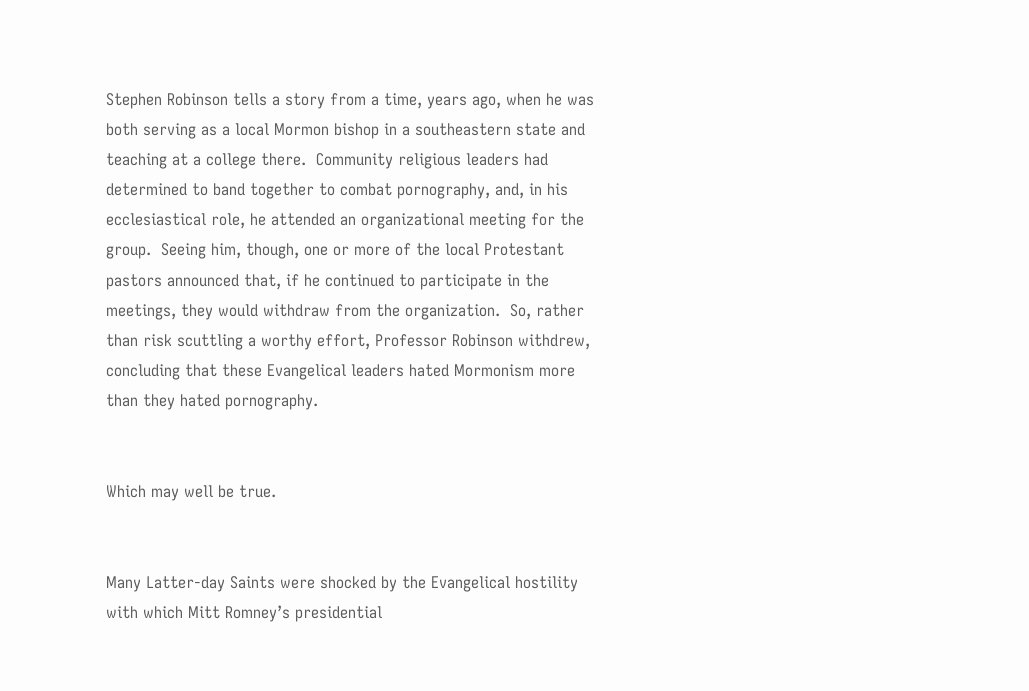Stephen Robinson tells a story from a time, years ago, when he was both serving as a local Mormon bishop in a southeastern state and teaching at a college there.  Community religious leaders had determined to band together to combat pornography, and, in his ecclesiastical role, he attended an organizational meeting for the group.  Seeing him, though, one or more of the local Protestant pastors announced that, if he continued to participate in the meetings, they would withdraw from the organization.  So, rather than risk scuttling a worthy effort, Professor Robinson withdrew, concluding that these Evangelical leaders hated Mormonism more than they hated pornography.


Which may well be true.


Many Latter-day Saints were shocked by the Evangelical hostility with which Mitt Romney’s presidential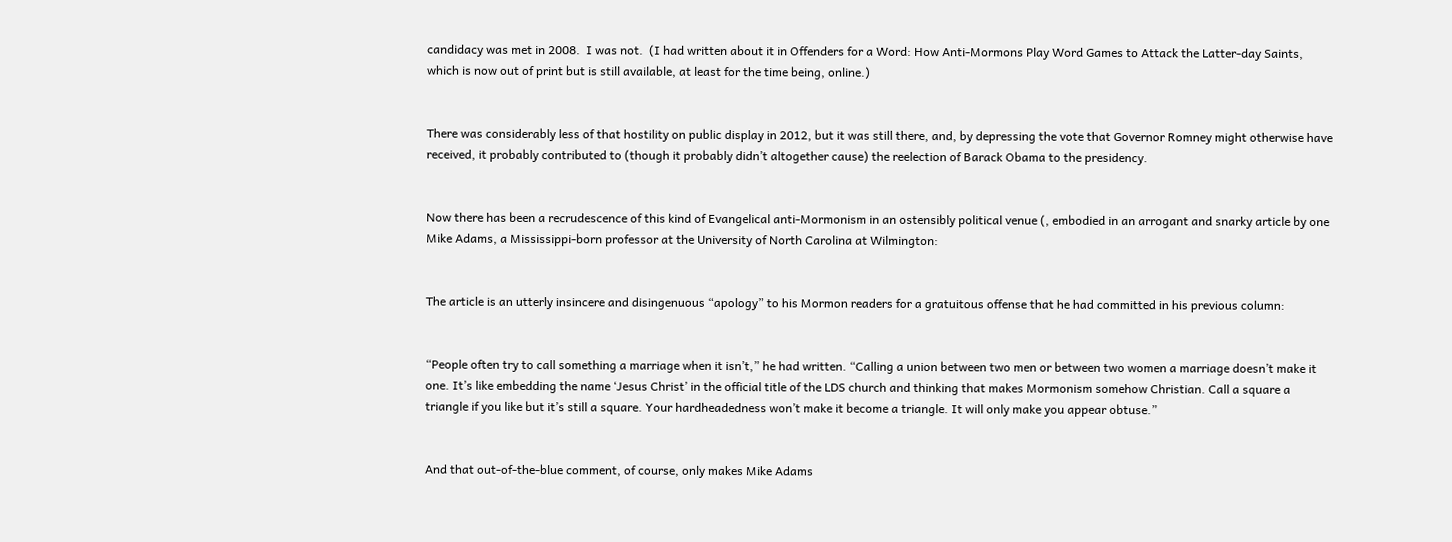candidacy was met in 2008.  I was not.  (I had written about it in Offenders for a Word: How Anti-Mormons Play Word Games to Attack the Latter-day Saints, which is now out of print but is still available, at least for the time being, online.)


There was considerably less of that hostility on public display in 2012, but it was still there, and, by depressing the vote that Governor Romney might otherwise have received, it probably contributed to (though it probably didn’t altogether cause) the reelection of Barack Obama to the presidency.


Now there has been a recrudescence of this kind of Evangelical anti-Mormonism in an ostensibly political venue (, embodied in an arrogant and snarky article by one Mike Adams, a Mississippi-born professor at the University of North Carolina at Wilmington:


The article is an utterly insincere and disingenuous “apology” to his Mormon readers for a gratuitous offense that he had committed in his previous column:


“People often try to call something a marriage when it isn’t,” he had written. “Calling a union between two men or between two women a marriage doesn’t make it one. It’s like embedding the name ‘Jesus Christ’ in the official title of the LDS church and thinking that makes Mormonism somehow Christian. Call a square a triangle if you like but it’s still a square. Your hardheadedness won’t make it become a triangle. It will only make you appear obtuse.”


And that out-of-the-blue comment, of course, only makes Mike Adams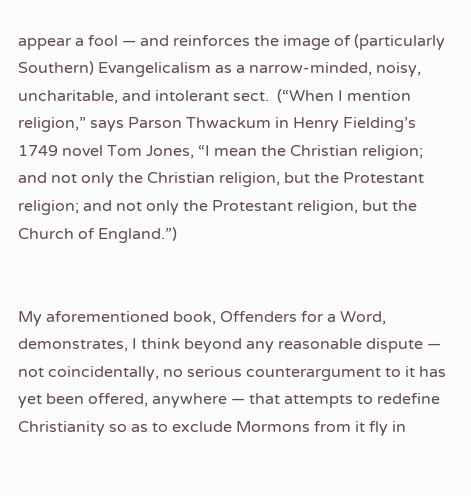appear a fool — and reinforces the image of (particularly Southern) Evangelicalism as a narrow-minded, noisy, uncharitable, and intolerant sect.  (“When I mention religion,” says Parson Thwackum in Henry Fielding’s 1749 novel Tom Jones, “I mean the Christian religion; and not only the Christian religion, but the Protestant religion; and not only the Protestant religion, but the Church of England.”)


My aforementioned book, Offenders for a Word, demonstrates, I think beyond any reasonable dispute — not coincidentally, no serious counterargument to it has yet been offered, anywhere — that attempts to redefine Christianity so as to exclude Mormons from it fly in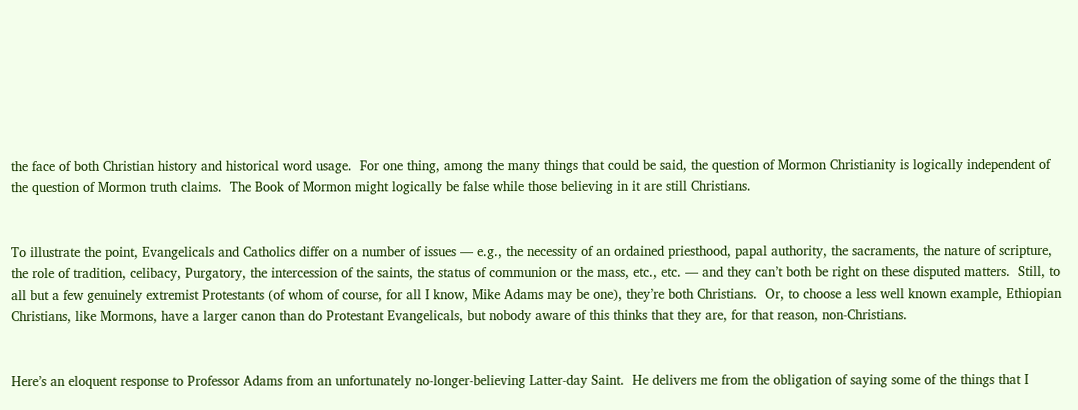the face of both Christian history and historical word usage.  For one thing, among the many things that could be said, the question of Mormon Christianity is logically independent of the question of Mormon truth claims.  The Book of Mormon might logically be false while those believing in it are still Christians.


To illustrate the point, Evangelicals and Catholics differ on a number of issues — e.g., the necessity of an ordained priesthood, papal authority, the sacraments, the nature of scripture, the role of tradition, celibacy, Purgatory, the intercession of the saints, the status of communion or the mass, etc., etc. — and they can’t both be right on these disputed matters.  Still, to all but a few genuinely extremist Protestants (of whom of course, for all I know, Mike Adams may be one), they’re both Christians.  Or, to choose a less well known example, Ethiopian Christians, like Mormons, have a larger canon than do Protestant Evangelicals, but nobody aware of this thinks that they are, for that reason, non-Christians.


Here’s an eloquent response to Professor Adams from an unfortunately no-longer-believing Latter-day Saint.  He delivers me from the obligation of saying some of the things that I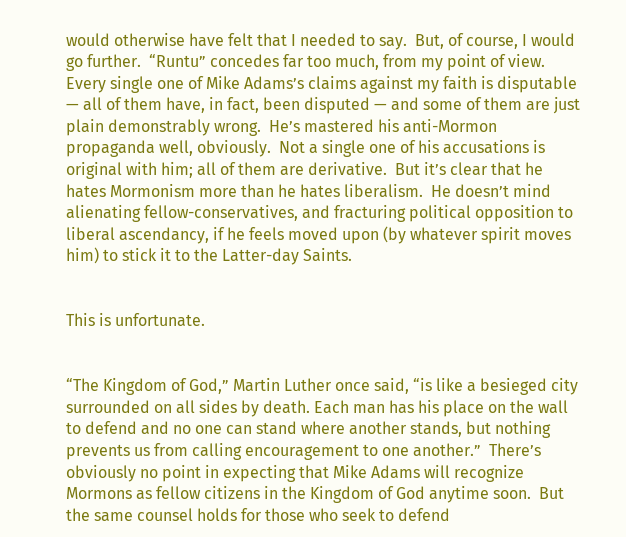would otherwise have felt that I needed to say.  But, of course, I would go further.  “Runtu” concedes far too much, from my point of view.  Every single one of Mike Adams’s claims against my faith is disputable — all of them have, in fact, been disputed — and some of them are just plain demonstrably wrong.  He’s mastered his anti-Mormon propaganda well, obviously.  Not a single one of his accusations is original with him; all of them are derivative.  But it’s clear that he hates Mormonism more than he hates liberalism.  He doesn’t mind alienating fellow-conservatives, and fracturing political opposition to liberal ascendancy, if he feels moved upon (by whatever spirit moves him) to stick it to the Latter-day Saints.


This is unfortunate.


“The Kingdom of God,” Martin Luther once said, “is like a besieged city surrounded on all sides by death. Each man has his place on the wall to defend and no one can stand where another stands, but nothing prevents us from calling encouragement to one another.”  There’s obviously no point in expecting that Mike Adams will recognize Mormons as fellow citizens in the Kingdom of God anytime soon.  But the same counsel holds for those who seek to defend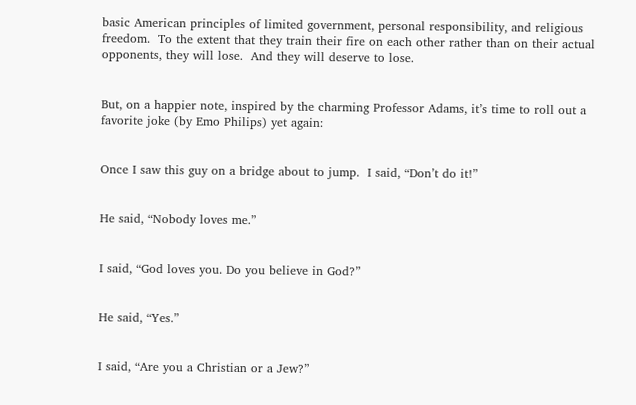basic American principles of limited government, personal responsibility, and religious freedom.  To the extent that they train their fire on each other rather than on their actual opponents, they will lose.  And they will deserve to lose.


But, on a happier note, inspired by the charming Professor Adams, it’s time to roll out a favorite joke (by Emo Philips) yet again:


Once I saw this guy on a bridge about to jump.  I said, “Don’t do it!”


He said, “Nobody loves me.”


I said, “God loves you. Do you believe in God?”


He said, “Yes.”


I said, “Are you a Christian or a Jew?”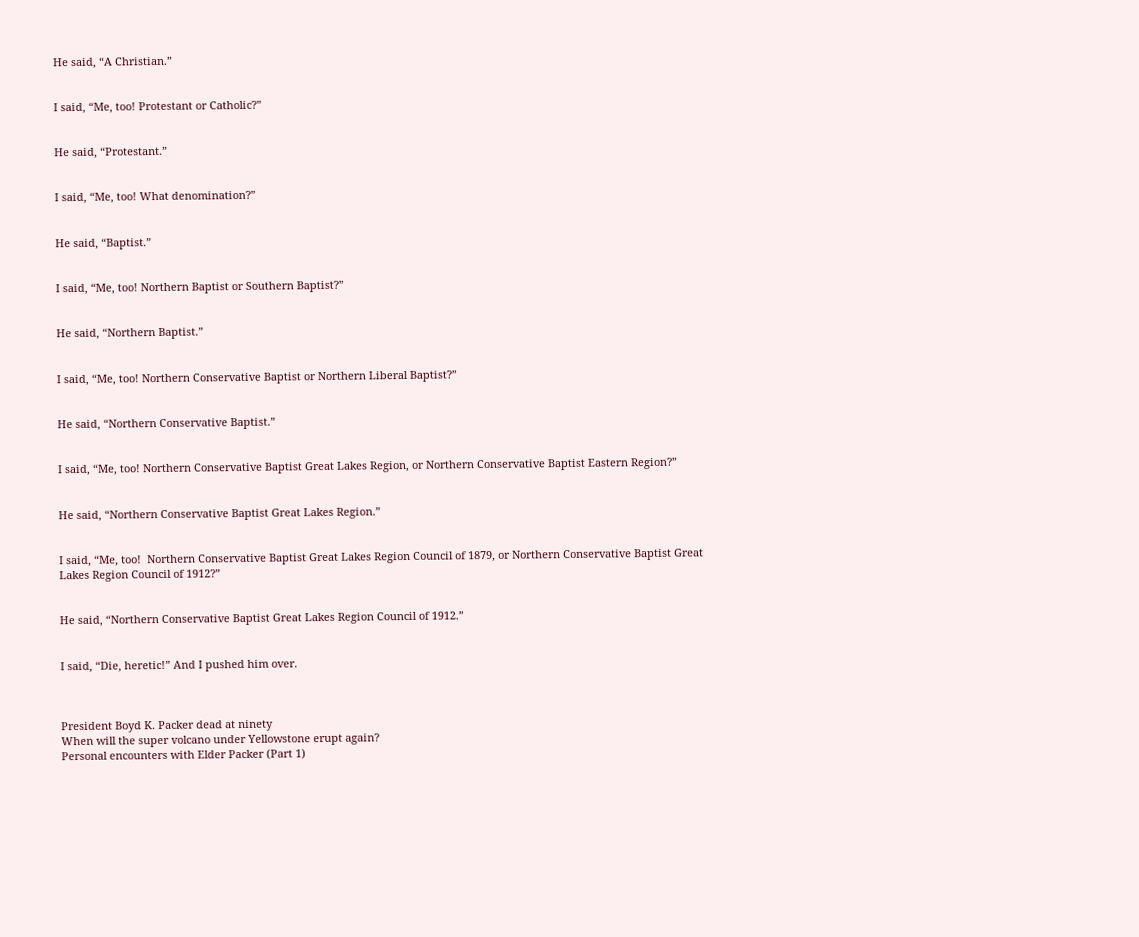He said, “A Christian.”


I said, “Me, too! Protestant or Catholic?”


He said, “Protestant.”


I said, “Me, too! What denomination?”


He said, “Baptist.”


I said, “Me, too! Northern Baptist or Southern Baptist?”


He said, “Northern Baptist.”


I said, “Me, too! Northern Conservative Baptist or Northern Liberal Baptist?”


He said, “Northern Conservative Baptist.”


I said, “Me, too! Northern Conservative Baptist Great Lakes Region, or Northern Conservative Baptist Eastern Region?”


He said, “Northern Conservative Baptist Great Lakes Region.”


I said, “Me, too!  Northern Conservative Baptist Great Lakes Region Council of 1879, or Northern Conservative Baptist Great Lakes Region Council of 1912?”


He said, “Northern Conservative Baptist Great Lakes Region Council of 1912.”


I said, “Die, heretic!” And I pushed him over.



President Boyd K. Packer dead at ninety
When will the super volcano under Yellowstone erupt again?
Personal encounters with Elder Packer (Part 1)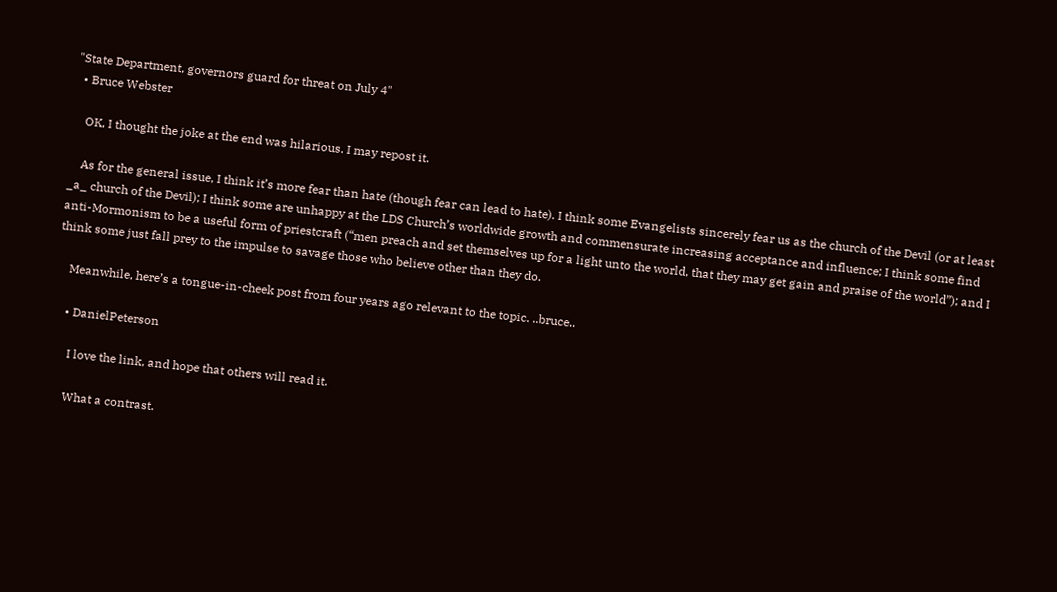"State Department, governors guard for threat on July 4"
  • Bruce Webster

    OK, I thought the joke at the end was hilarious. I may repost it.

    As for the general issue, I think it’s more fear than hate (though fear can lead to hate). I think some Evangelists sincerely fear us as the church of the Devil (or at least _a_ church of the Devil); I think some are unhappy at the LDS Church’s worldwide growth and commensurate increasing acceptance and influence; I think some find anti-Mormonism to be a useful form of priestcraft (“men preach and set themselves up for a light unto the world, that they may get gain and praise of the world”); and I think some just fall prey to the impulse to savage those who believe other than they do.

    Meanwhile, here’s a tongue-in-cheek post from four years ago relevant to the topic. ..bruce..

    • DanielPeterson

      I love the link, and hope that others will read it.

      What a contrast.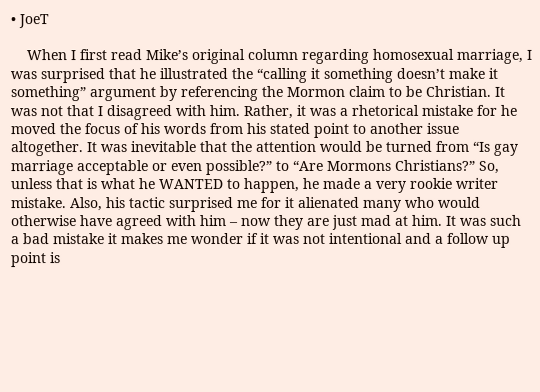• JoeT

    When I first read Mike’s original column regarding homosexual marriage, I was surprised that he illustrated the “calling it something doesn’t make it something” argument by referencing the Mormon claim to be Christian. It was not that I disagreed with him. Rather, it was a rhetorical mistake for he moved the focus of his words from his stated point to another issue altogether. It was inevitable that the attention would be turned from “Is gay marriage acceptable or even possible?” to “Are Mormons Christians?” So, unless that is what he WANTED to happen, he made a very rookie writer mistake. Also, his tactic surprised me for it alienated many who would otherwise have agreed with him – now they are just mad at him. It was such a bad mistake it makes me wonder if it was not intentional and a follow up point is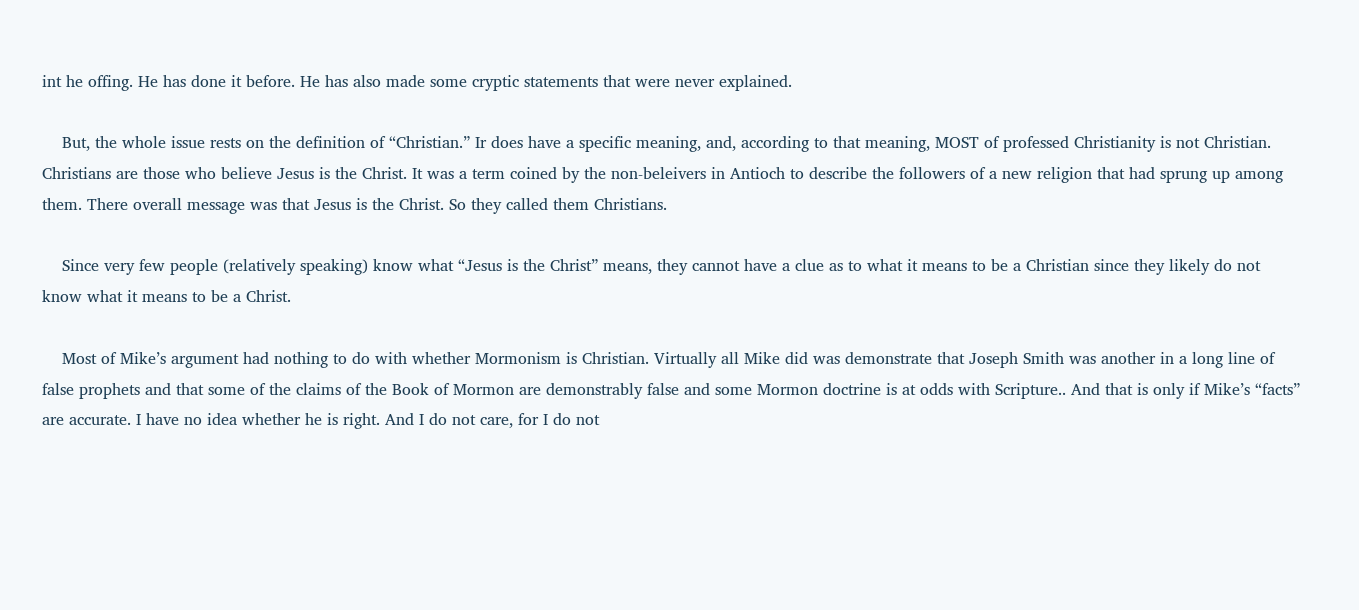int he offing. He has done it before. He has also made some cryptic statements that were never explained.

    But, the whole issue rests on the definition of “Christian.” Ir does have a specific meaning, and, according to that meaning, MOST of professed Christianity is not Christian. Christians are those who believe Jesus is the Christ. It was a term coined by the non-beleivers in Antioch to describe the followers of a new religion that had sprung up among them. There overall message was that Jesus is the Christ. So they called them Christians.

    Since very few people (relatively speaking) know what “Jesus is the Christ” means, they cannot have a clue as to what it means to be a Christian since they likely do not know what it means to be a Christ.

    Most of Mike’s argument had nothing to do with whether Mormonism is Christian. Virtually all Mike did was demonstrate that Joseph Smith was another in a long line of false prophets and that some of the claims of the Book of Mormon are demonstrably false and some Mormon doctrine is at odds with Scripture.. And that is only if Mike’s “facts” are accurate. I have no idea whether he is right. And I do not care, for I do not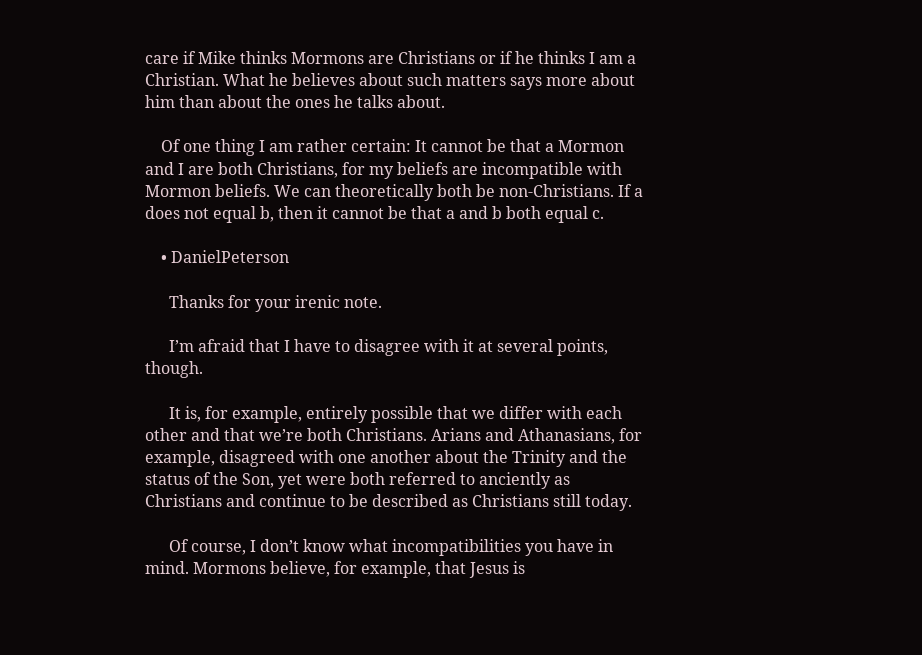care if Mike thinks Mormons are Christians or if he thinks I am a Christian. What he believes about such matters says more about him than about the ones he talks about.

    Of one thing I am rather certain: It cannot be that a Mormon and I are both Christians, for my beliefs are incompatible with Mormon beliefs. We can theoretically both be non-Christians. If a does not equal b, then it cannot be that a and b both equal c.

    • DanielPeterson

      Thanks for your irenic note.

      I’m afraid that I have to disagree with it at several points, though.

      It is, for example, entirely possible that we differ with each other and that we’re both Christians. Arians and Athanasians, for example, disagreed with one another about the Trinity and the status of the Son, yet were both referred to anciently as Christians and continue to be described as Christians still today.

      Of course, I don’t know what incompatibilities you have in mind. Mormons believe, for example, that Jesus is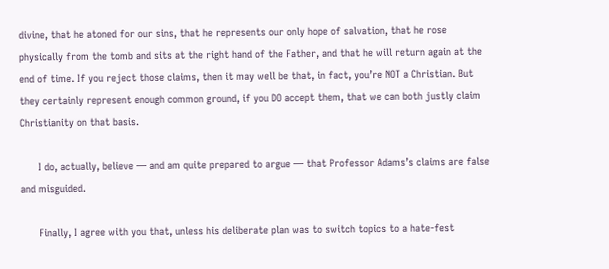divine, that he atoned for our sins, that he represents our only hope of salvation, that he rose physically from the tomb and sits at the right hand of the Father, and that he will return again at the end of time. If you reject those claims, then it may well be that, in fact, you’re NOT a Christian. But they certainly represent enough common ground, if you DO accept them, that we can both justly claim Christianity on that basis.

      I do, actually, believe — and am quite prepared to argue — that Professor Adams’s claims are false and misguided.

      Finally, I agree with you that, unless his deliberate plan was to switch topics to a hate-fest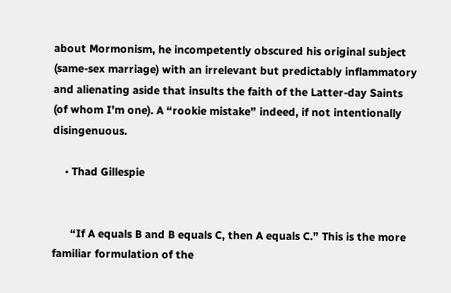about Mormonism, he incompetently obscured his original subject (same-sex marriage) with an irrelevant but predictably inflammatory and alienating aside that insults the faith of the Latter-day Saints (of whom I’m one). A “rookie mistake” indeed, if not intentionally disingenuous.

    • Thad Gillespie


      “If A equals B and B equals C, then A equals C.” This is the more familiar formulation of the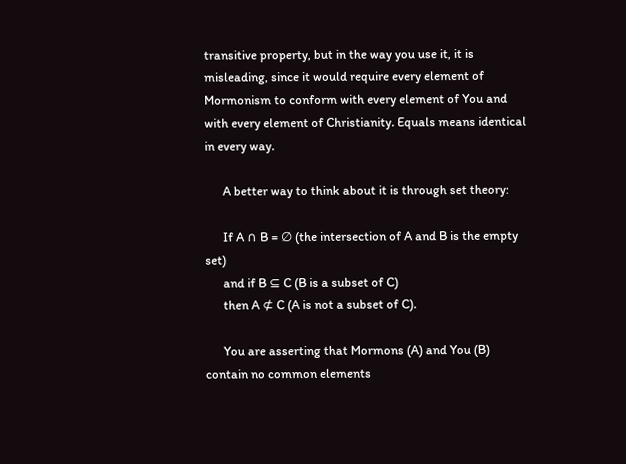transitive property, but in the way you use it, it is misleading, since it would require every element of Mormonism to conform with every element of You and with every element of Christianity. Equals means identical in every way.

      A better way to think about it is through set theory:

      If A ∩ B = ∅ (the intersection of A and B is the empty set)
      and if B ⊆ C (B is a subset of C)
      then A ⊄ C (A is not a subset of C).

      You are asserting that Mormons (A) and You (B) contain no common elements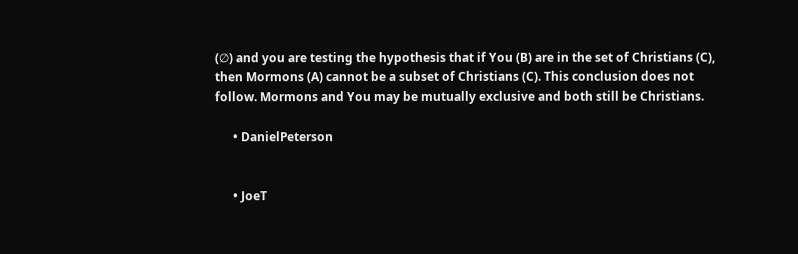(∅) and you are testing the hypothesis that if You (B) are in the set of Christians (C), then Mormons (A) cannot be a subset of Christians (C). This conclusion does not follow. Mormons and You may be mutually exclusive and both still be Christians.

      • DanielPeterson


      • JoeT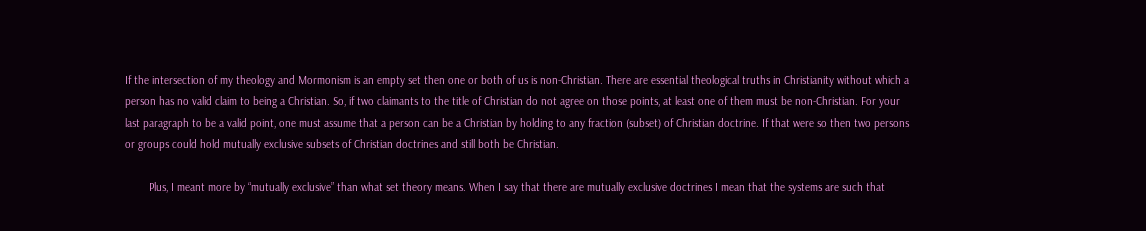If the intersection of my theology and Mormonism is an empty set then one or both of us is non-Christian. There are essential theological truths in Christianity without which a person has no valid claim to being a Christian. So, if two claimants to the title of Christian do not agree on those points, at least one of them must be non-Christian. For your last paragraph to be a valid point, one must assume that a person can be a Christian by holding to any fraction (subset) of Christian doctrine. If that were so then two persons or groups could hold mutually exclusive subsets of Christian doctrines and still both be Christian.

        Plus, I meant more by “mutually exclusive” than what set theory means. When I say that there are mutually exclusive doctrines I mean that the systems are such that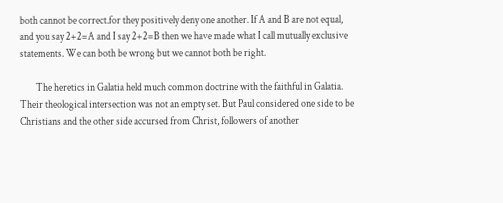both cannot be correct.for they positively deny one another. If A and B are not equal, and you say 2+2=A and I say 2+2=B then we have made what I call mutually exclusive statements. We can both be wrong but we cannot both be right.

        The heretics in Galatia held much common doctrine with the faithful in Galatia. Their theological intersection was not an empty set. But Paul considered one side to be Christians and the other side accursed from Christ, followers of another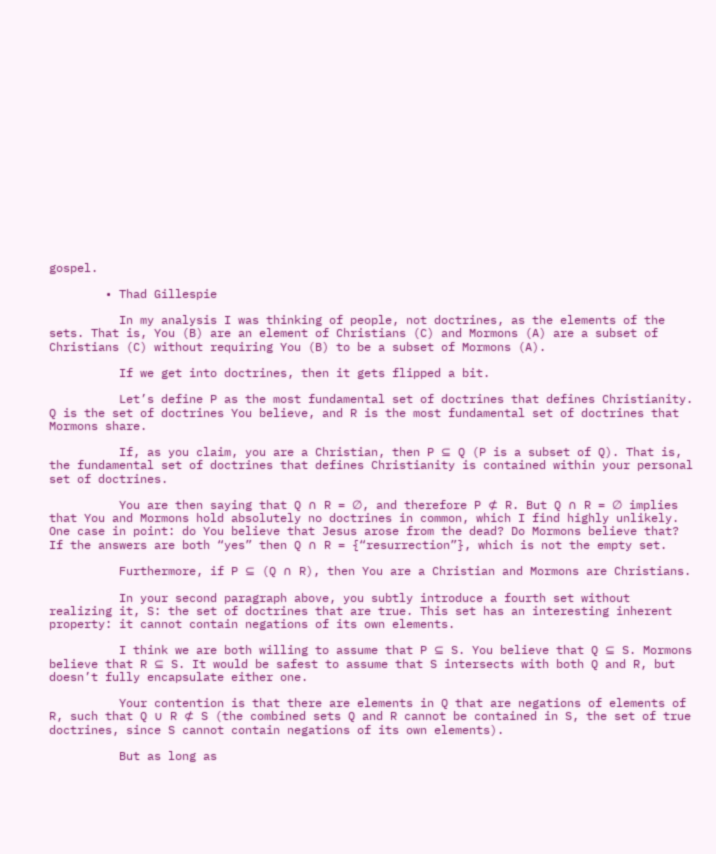gospel.

        • Thad Gillespie

          In my analysis I was thinking of people, not doctrines, as the elements of the sets. That is, You (B) are an element of Christians (C) and Mormons (A) are a subset of Christians (C) without requiring You (B) to be a subset of Mormons (A).

          If we get into doctrines, then it gets flipped a bit.

          Let’s define P as the most fundamental set of doctrines that defines Christianity. Q is the set of doctrines You believe, and R is the most fundamental set of doctrines that Mormons share.

          If, as you claim, you are a Christian, then P ⊆ Q (P is a subset of Q). That is, the fundamental set of doctrines that defines Christianity is contained within your personal set of doctrines.

          You are then saying that Q ∩ R = ∅, and therefore P ⊄ R. But Q ∩ R = ∅ implies that You and Mormons hold absolutely no doctrines in common, which I find highly unlikely. One case in point: do You believe that Jesus arose from the dead? Do Mormons believe that? If the answers are both “yes” then Q ∩ R = {“resurrection”}, which is not the empty set.

          Furthermore, if P ⊆ (Q ∩ R), then You are a Christian and Mormons are Christians.

          In your second paragraph above, you subtly introduce a fourth set without realizing it, S: the set of doctrines that are true. This set has an interesting inherent property: it cannot contain negations of its own elements.

          I think we are both willing to assume that P ⊆ S. You believe that Q ⊆ S. Mormons believe that R ⊆ S. It would be safest to assume that S intersects with both Q and R, but doesn’t fully encapsulate either one.

          Your contention is that there are elements in Q that are negations of elements of R, such that Q ∪ R ⊄ S (the combined sets Q and R cannot be contained in S, the set of true doctrines, since S cannot contain negations of its own elements).

          But as long as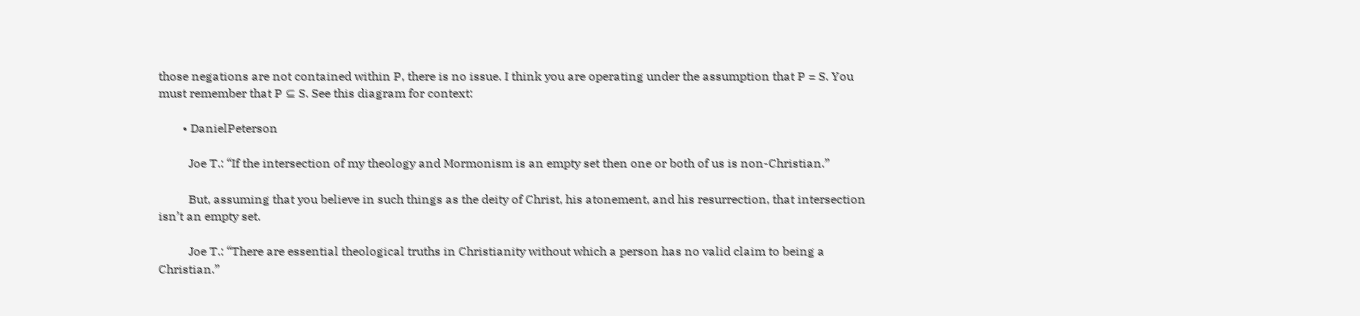those negations are not contained within P, there is no issue. I think you are operating under the assumption that P = S. You must remember that P ⊆ S. See this diagram for context:

        • DanielPeterson

          Joe T.: “If the intersection of my theology and Mormonism is an empty set then one or both of us is non-Christian.”

          But, assuming that you believe in such things as the deity of Christ, his atonement, and his resurrection, that intersection isn’t an empty set.

          Joe T.: “There are essential theological truths in Christianity without which a person has no valid claim to being a Christian.”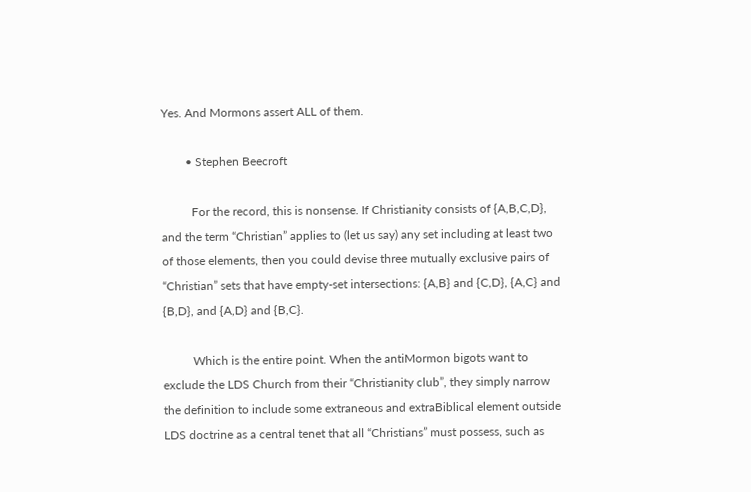Yes. And Mormons assert ALL of them.

        • Stephen Beecroft

          For the record, this is nonsense. If Christianity consists of {A,B,C,D}, and the term “Christian” applies to (let us say) any set including at least two of those elements, then you could devise three mutually exclusive pairs of “Christian” sets that have empty-set intersections: {A,B} and {C,D}, {A,C} and {B,D}, and {A,D} and {B,C}.

          Which is the entire point. When the antiMormon bigots want to exclude the LDS Church from their “Christianity club”, they simply narrow the definition to include some extraneous and extraBiblical element outside LDS doctrine as a central tenet that all “Christians” must possess, such as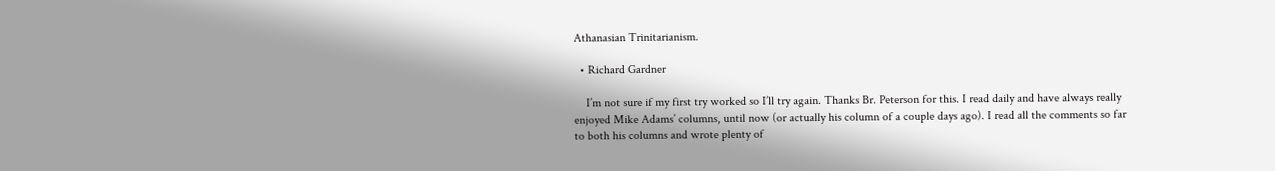Athanasian Trinitarianism.

  • Richard Gardner

    I’m not sure if my first try worked so I’ll try again. Thanks Br. Peterson for this. I read daily and have always really enjoyed Mike Adams’ columns, until now (or actually his column of a couple days ago). I read all the comments so far to both his columns and wrote plenty of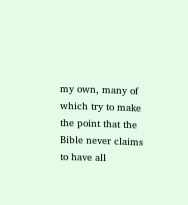my own, many of which try to make the point that the Bible never claims to have all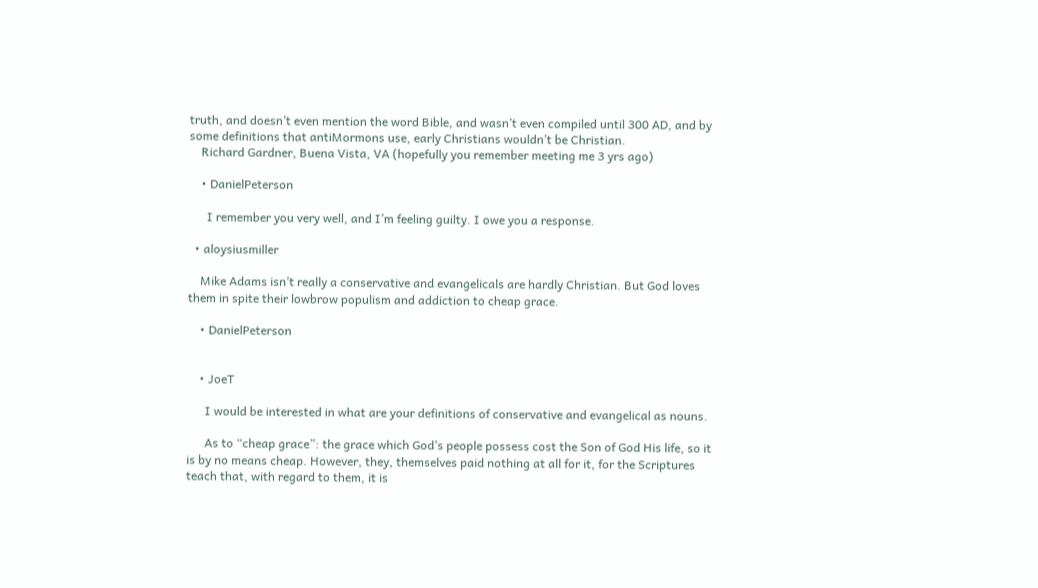truth, and doesn’t even mention the word Bible, and wasn’t even compiled until 300 AD, and by some definitions that antiMormons use, early Christians wouldn’t be Christian.
    Richard Gardner, Buena Vista, VA (hopefully you remember meeting me 3 yrs ago)

    • DanielPeterson

      I remember you very well, and I’m feeling guilty. I owe you a response.

  • aloysiusmiller

    Mike Adams isn’t really a conservative and evangelicals are hardly Christian. But God loves them in spite their lowbrow populism and addiction to cheap grace.

    • DanielPeterson


    • JoeT

      I would be interested in what are your definitions of conservative and evangelical as nouns.

      As to “cheap grace”: the grace which God’s people possess cost the Son of God His life, so it is by no means cheap. However, they, themselves paid nothing at all for it, for the Scriptures teach that, with regard to them, it is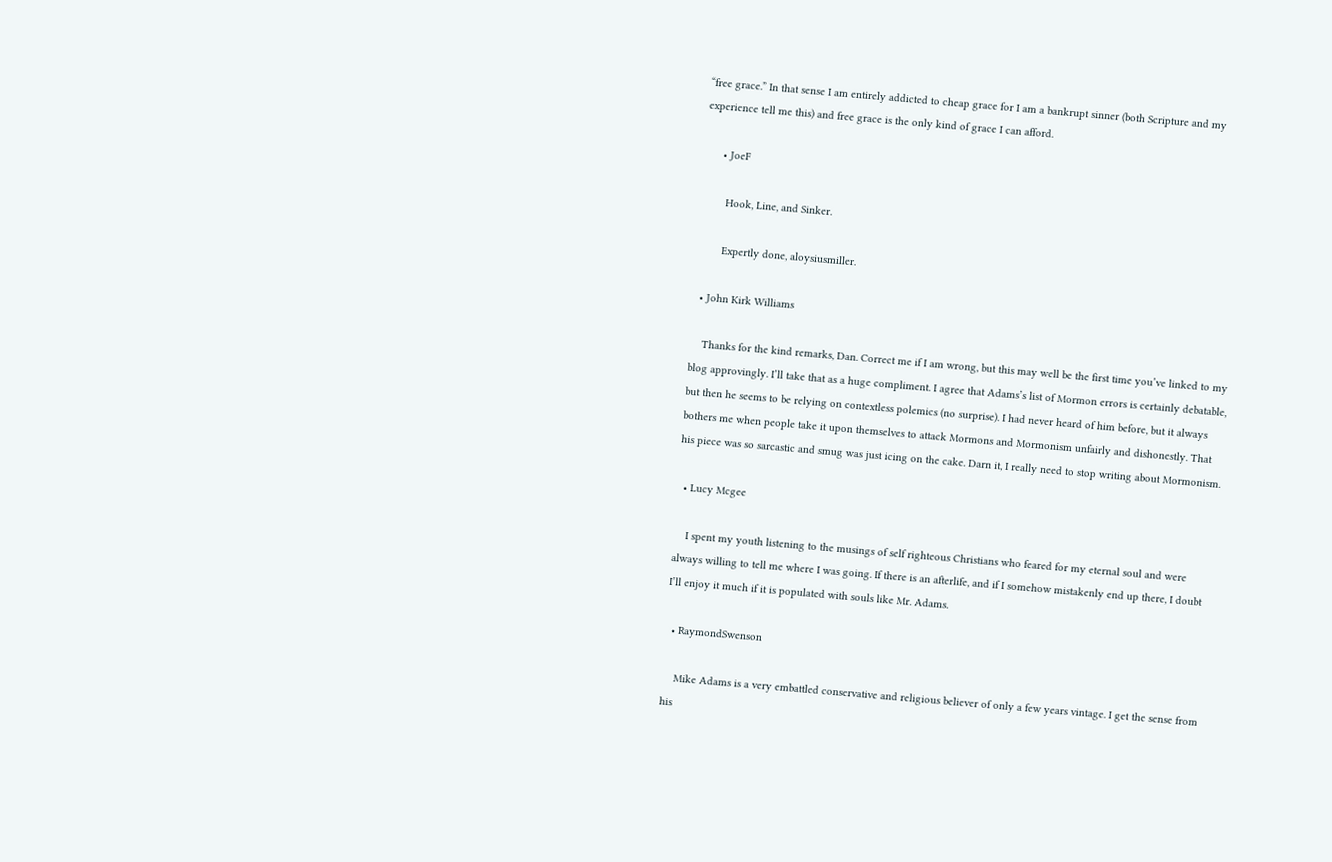“free grace.” In that sense I am entirely addicted to cheap grace for I am a bankrupt sinner (both Scripture and my experience tell me this) and free grace is the only kind of grace I can afford.

      • JoeF

        Hook, Line, and Sinker.

        Expertly done, aloysiusmiller.

  • John Kirk Williams

    Thanks for the kind remarks, Dan. Correct me if I am wrong, but this may well be the first time you’ve linked to my blog approvingly. I’ll take that as a huge compliment. I agree that Adams’s list of Mormon errors is certainly debatable, but then he seems to be relying on contextless polemics (no surprise). I had never heard of him before, but it always bothers me when people take it upon themselves to attack Mormons and Mormonism unfairly and dishonestly. That his piece was so sarcastic and smug was just icing on the cake. Darn it, I really need to stop writing about Mormonism.

  • Lucy Mcgee

    I spent my youth listening to the musings of self righteous Christians who feared for my eternal soul and were always willing to tell me where I was going. If there is an afterlife, and if I somehow mistakenly end up there, I doubt I’ll enjoy it much if it is populated with souls like Mr. Adams.

  • RaymondSwenson

    Mike Adams is a very embattled conservative and religious believer of only a few years vintage. I get the sense from his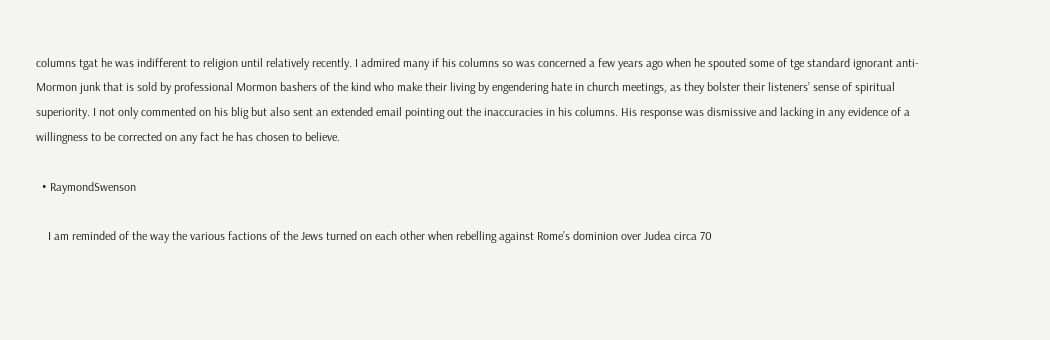columns tgat he was indifferent to religion until relatively recently. I admired many if his columns so was concerned a few years ago when he spouted some of tge standard ignorant anti-Mormon junk that is sold by professional Mormon bashers of the kind who make their living by engendering hate in church meetings, as they bolster their listeners’ sense of spiritual superiority. I not only commented on his blig but also sent an extended email pointing out the inaccuracies in his columns. His response was dismissive and lacking in any evidence of a willingness to be corrected on any fact he has chosen to believe.

  • RaymondSwenson

    I am reminded of the way the various factions of the Jews turned on each other when rebelling against Rome’s dominion over Judea circa 70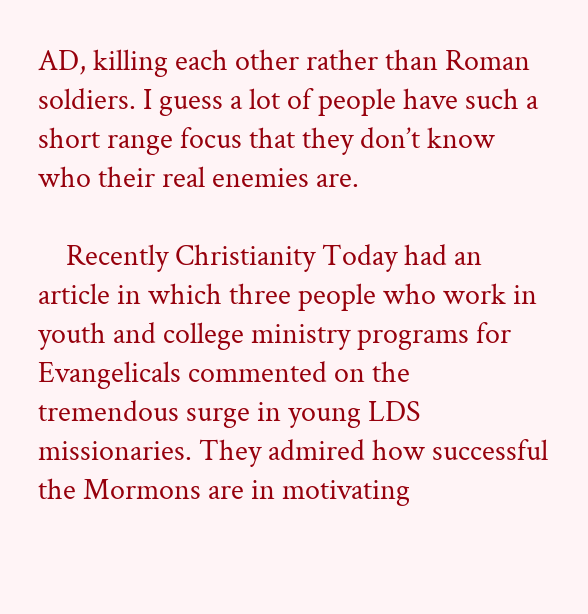AD, killing each other rather than Roman soldiers. I guess a lot of people have such a short range focus that they don’t know who their real enemies are.

    Recently Christianity Today had an article in which three people who work in youth and college ministry programs for Evangelicals commented on the tremendous surge in young LDS missionaries. They admired how successful the Mormons are in motivating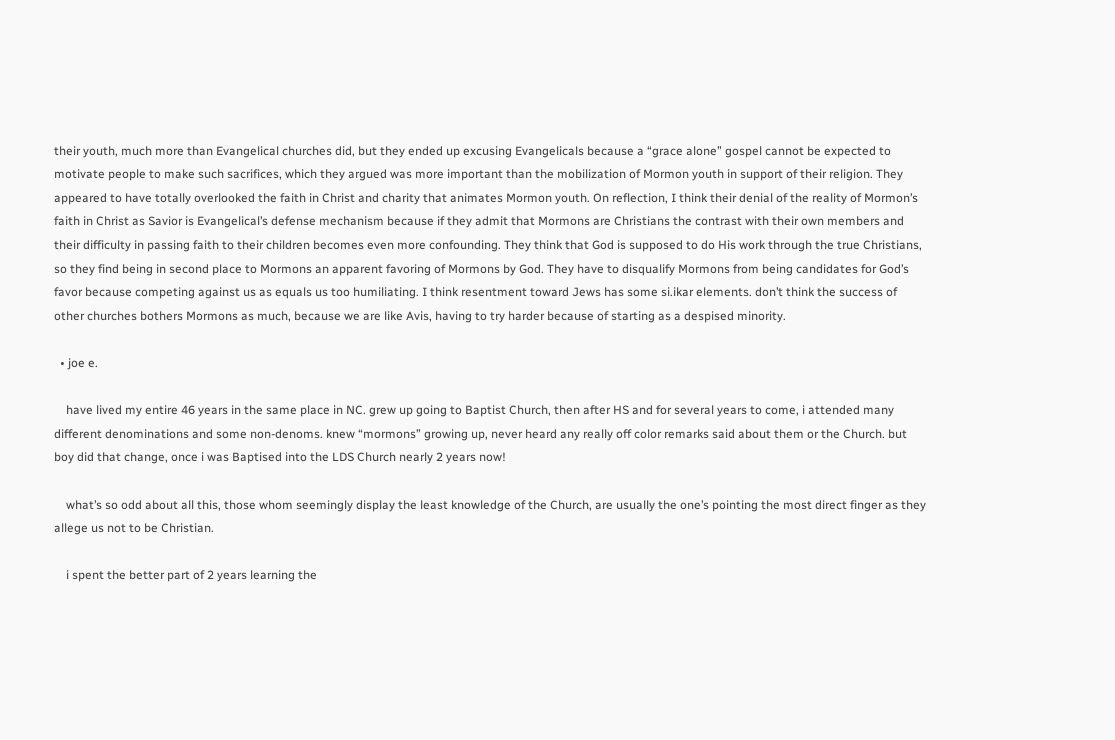their youth, much more than Evangelical churches did, but they ended up excusing Evangelicals because a “grace alone” gospel cannot be expected to motivate people to make such sacrifices, which they argued was more important than the mobilization of Mormon youth in support of their religion. They appeared to have totally overlooked the faith in Christ and charity that animates Mormon youth. On reflection, I think their denial of the reality of Mormon’s faith in Christ as Savior is Evangelical’s defense mechanism because if they admit that Mormons are Christians the contrast with their own members and their difficulty in passing faith to their children becomes even more confounding. They think that God is supposed to do His work through the true Christians, so they find being in second place to Mormons an apparent favoring of Mormons by God. They have to disqualify Mormons from being candidates for God’s favor because competing against us as equals us too humiliating. I think resentment toward Jews has some si.ikar elements. don’t think the success of other churches bothers Mormons as much, because we are like Avis, having to try harder because of starting as a despised minority.

  • joe e.

    have lived my entire 46 years in the same place in NC. grew up going to Baptist Church, then after HS and for several years to come, i attended many different denominations and some non-denoms. knew “mormons” growing up, never heard any really off color remarks said about them or the Church. but boy did that change, once i was Baptised into the LDS Church nearly 2 years now!

    what’s so odd about all this, those whom seemingly display the least knowledge of the Church, are usually the one’s pointing the most direct finger as they allege us not to be Christian.

    i spent the better part of 2 years learning the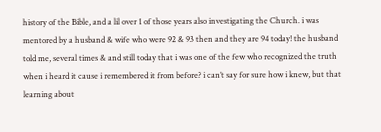history of the Bible, and a lil over 1 of those years also investigating the Church. i was mentored by a husband & wife who were 92 & 93 then and they are 94 today! the husband told me, several times & and still today that i was one of the few who recognized the truth when i heard it cause i remembered it from before? i can’t say for sure how i knew, but that learning about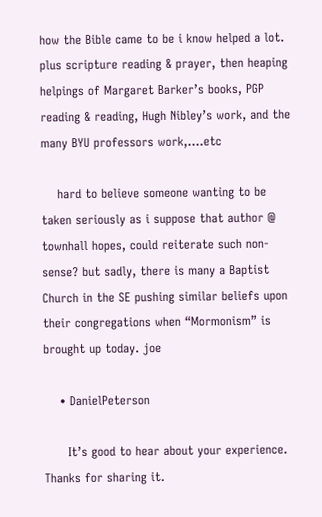how the Bible came to be i know helped a lot. plus scripture reading & prayer, then heaping helpings of Margaret Barker’s books, PGP reading & reading, Hugh Nibley’s work, and the many BYU professors work,….etc

    hard to believe someone wanting to be taken seriously as i suppose that author @ townhall hopes, could reiterate such non-sense? but sadly, there is many a Baptist Church in the SE pushing similar beliefs upon their congregations when “Mormonism” is brought up today. joe

    • DanielPeterson

      It’s good to hear about your experience. Thanks for sharing it.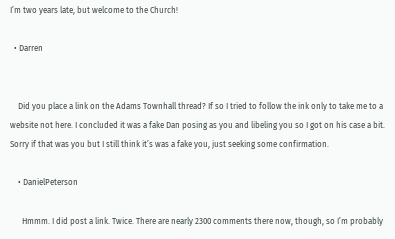I’m two years late, but welcome to the Church!

  • Darren


    Did you place a link on the Adams Townhall thread? If so I tried to follow the ink only to take me to a website not here. I concluded it was a fake Dan posing as you and libeling you so I got on his case a bit. Sorry if that was you but I still think it’s was a fake you, just seeking some confirmation.

    • DanielPeterson

      Hmmm. I did post a link. Twice. There are nearly 2300 comments there now, though, so I’m probably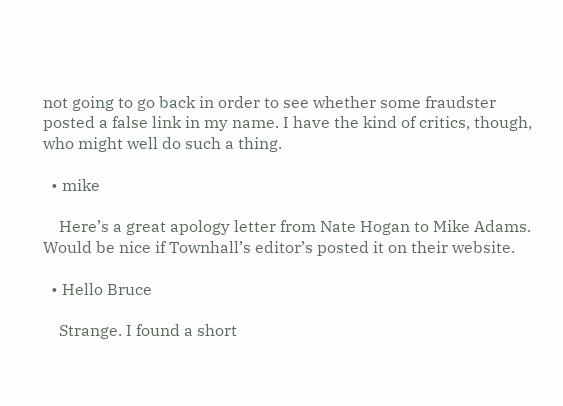not going to go back in order to see whether some fraudster posted a false link in my name. I have the kind of critics, though, who might well do such a thing.

  • mike

    Here’s a great apology letter from Nate Hogan to Mike Adams. Would be nice if Townhall’s editor’s posted it on their website.

  • Hello Bruce

    Strange. I found a short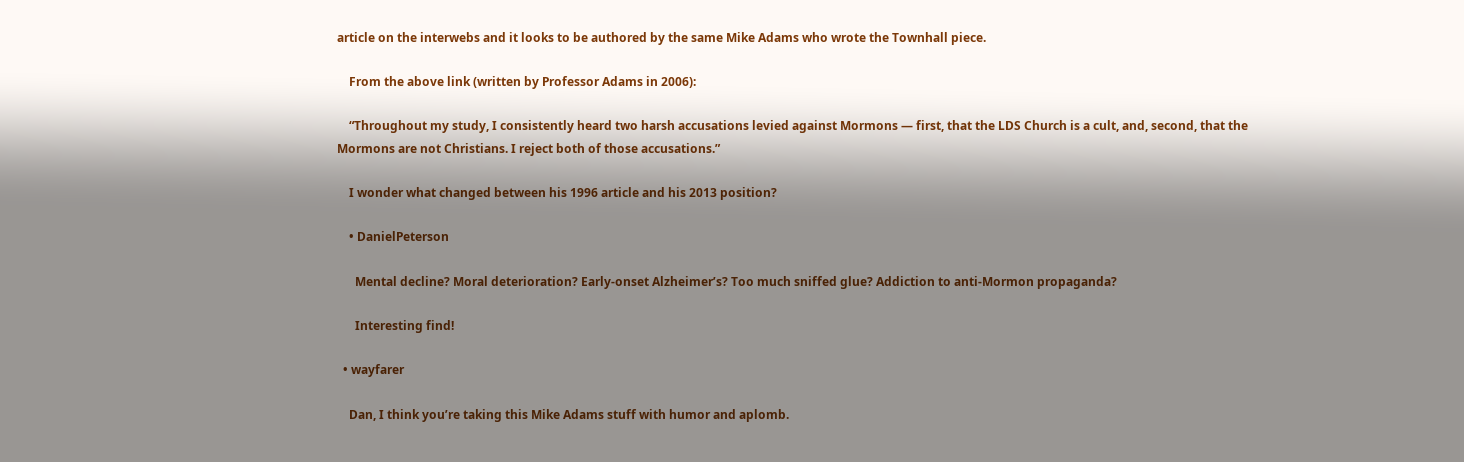article on the interwebs and it looks to be authored by the same Mike Adams who wrote the Townhall piece.

    From the above link (written by Professor Adams in 2006):

    “Throughout my study, I consistently heard two harsh accusations levied against Mormons — first, that the LDS Church is a cult, and, second, that the Mormons are not Christians. I reject both of those accusations.”

    I wonder what changed between his 1996 article and his 2013 position?

    • DanielPeterson

      Mental decline? Moral deterioration? Early-onset Alzheimer’s? Too much sniffed glue? Addiction to anti-Mormon propaganda?

      Interesting find!

  • wayfarer

    Dan, I think you’re taking this Mike Adams stuff with humor and aplomb.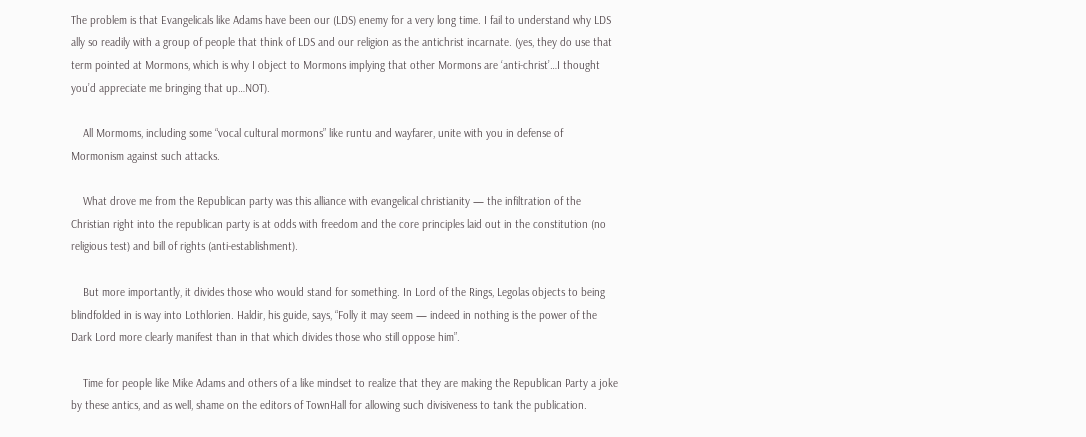The problem is that Evangelicals like Adams have been our (LDS) enemy for a very long time. I fail to understand why LDS ally so readily with a group of people that think of LDS and our religion as the antichrist incarnate. (yes, they do use that term pointed at Mormons, which is why I object to Mormons implying that other Mormons are ‘anti-christ’…I thought you’d appreciate me bringing that up…NOT).

    All Mormoms, including some “vocal cultural mormons” like runtu and wayfarer, unite with you in defense of Mormonism against such attacks.

    What drove me from the Republican party was this alliance with evangelical christianity — the infiltration of the Christian right into the republican party is at odds with freedom and the core principles laid out in the constitution (no religious test) and bill of rights (anti-establishment).

    But more importantly, it divides those who would stand for something. In Lord of the Rings, Legolas objects to being blindfolded in is way into Lothlorien. Haldir, his guide, says, “Folly it may seem — indeed in nothing is the power of the Dark Lord more clearly manifest than in that which divides those who still oppose him”.

    Time for people like Mike Adams and others of a like mindset to realize that they are making the Republican Party a joke by these antics, and as well, shame on the editors of TownHall for allowing such divisiveness to tank the publication.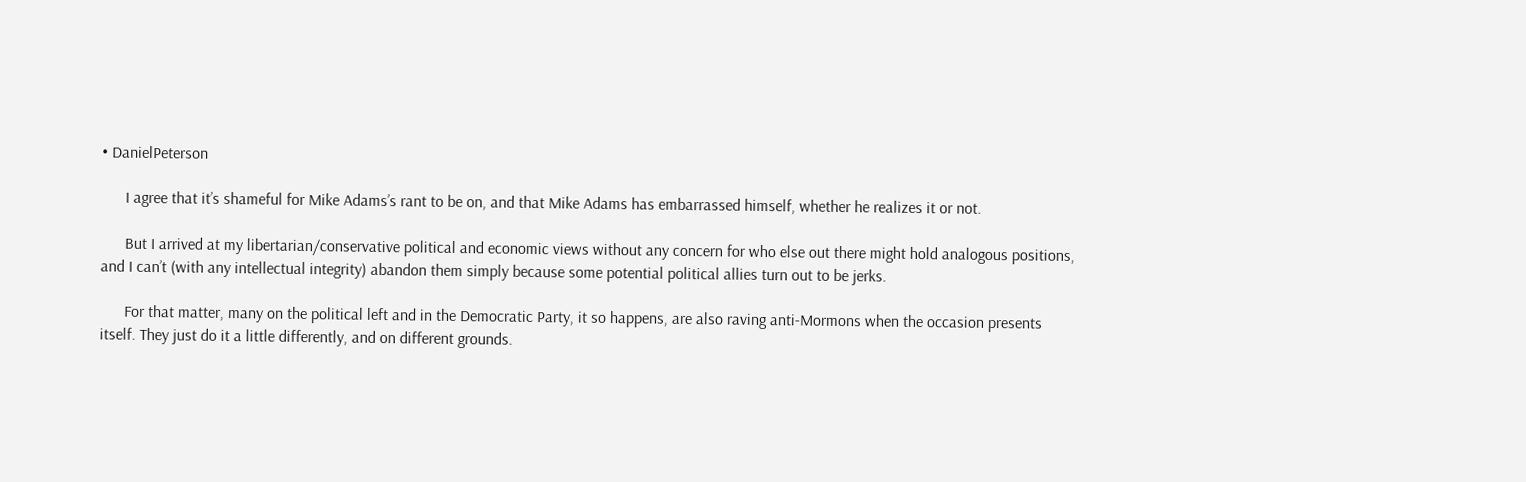• DanielPeterson

      I agree that it’s shameful for Mike Adams’s rant to be on, and that Mike Adams has embarrassed himself, whether he realizes it or not.

      But I arrived at my libertarian/conservative political and economic views without any concern for who else out there might hold analogous positions, and I can’t (with any intellectual integrity) abandon them simply because some potential political allies turn out to be jerks.

      For that matter, many on the political left and in the Democratic Party, it so happens, are also raving anti-Mormons when the occasion presents itself. They just do it a little differently, and on different grounds.